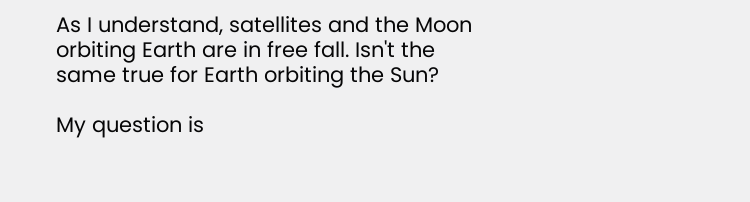As I understand, satellites and the Moon orbiting Earth are in free fall. Isn't the same true for Earth orbiting the Sun?

My question is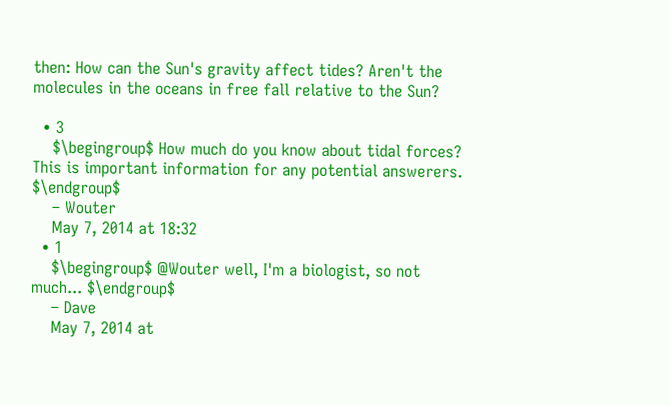then: How can the Sun's gravity affect tides? Aren't the molecules in the oceans in free fall relative to the Sun?

  • 3
    $\begingroup$ How much do you know about tidal forces? This is important information for any potential answerers. $\endgroup$
    – Wouter
    May 7, 2014 at 18:32
  • 1
    $\begingroup$ @Wouter well, I'm a biologist, so not much... $\endgroup$
    – Dave
    May 7, 2014 at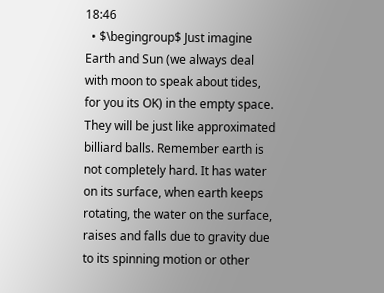18:46
  • $\begingroup$ Just imagine Earth and Sun (we always deal with moon to speak about tides, for you its OK) in the empty space. They will be just like approximated billiard balls. Remember earth is not completely hard. It has water on its surface, when earth keeps rotating, the water on the surface, raises and falls due to gravity due to its spinning motion or other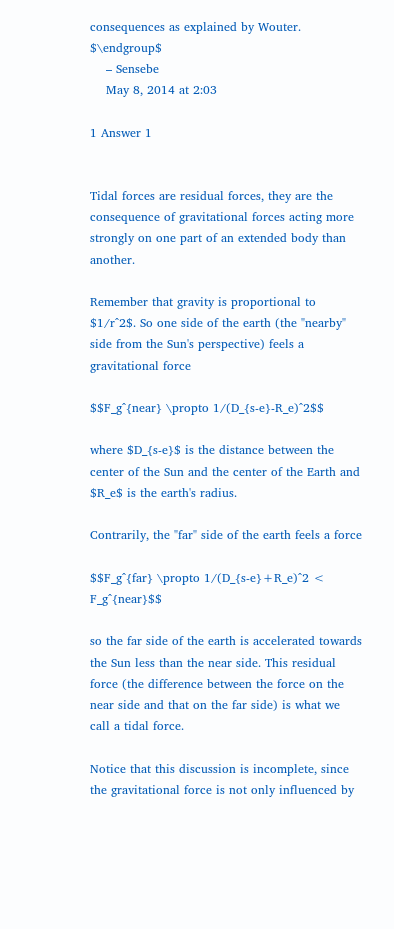consequences as explained by Wouter. $\endgroup$
    – Sensebe
    May 8, 2014 at 2:03

1 Answer 1


Tidal forces are residual forces, they are the consequence of gravitational forces acting more strongly on one part of an extended body than another.

Remember that gravity is proportional to $1/r^2$. So one side of the earth (the "nearby" side from the Sun's perspective) feels a gravitational force

$$F_g^{near} \propto 1/(D_{s-e}-R_e)^2$$

where $D_{s-e}$ is the distance between the center of the Sun and the center of the Earth and $R_e$ is the earth's radius.

Contrarily, the "far" side of the earth feels a force

$$F_g^{far} \propto 1/(D_{s-e}+R_e)^2 < F_g^{near}$$

so the far side of the earth is accelerated towards the Sun less than the near side. This residual force (the difference between the force on the near side and that on the far side) is what we call a tidal force.

Notice that this discussion is incomplete, since the gravitational force is not only influenced by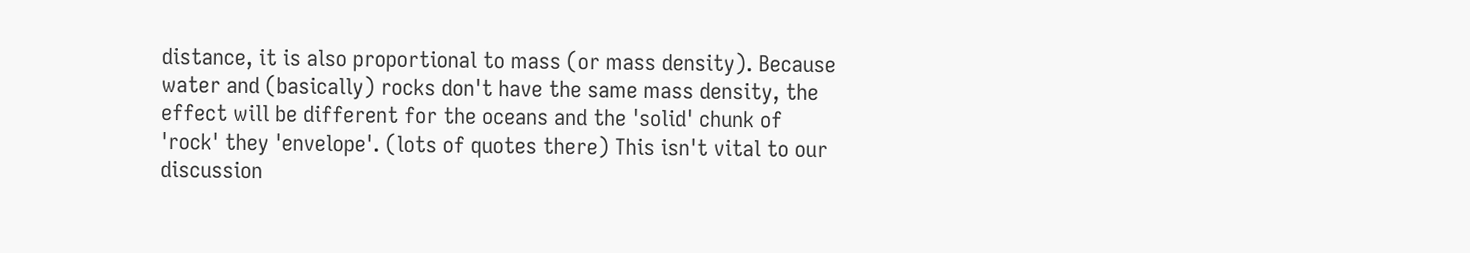distance, it is also proportional to mass (or mass density). Because water and (basically) rocks don't have the same mass density, the effect will be different for the oceans and the 'solid' chunk of 'rock' they 'envelope'. (lots of quotes there) This isn't vital to our discussion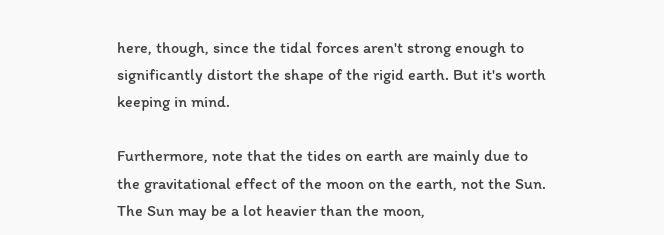here, though, since the tidal forces aren't strong enough to significantly distort the shape of the rigid earth. But it's worth keeping in mind.

Furthermore, note that the tides on earth are mainly due to the gravitational effect of the moon on the earth, not the Sun. The Sun may be a lot heavier than the moon,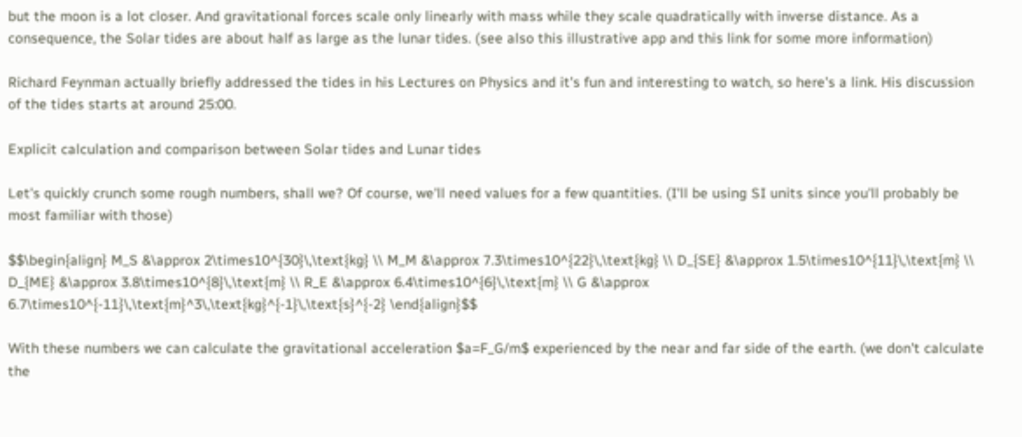but the moon is a lot closer. And gravitational forces scale only linearly with mass while they scale quadratically with inverse distance. As a consequence, the Solar tides are about half as large as the lunar tides. (see also this illustrative app and this link for some more information)

Richard Feynman actually briefly addressed the tides in his Lectures on Physics and it's fun and interesting to watch, so here's a link. His discussion of the tides starts at around 25:00.

Explicit calculation and comparison between Solar tides and Lunar tides

Let's quickly crunch some rough numbers, shall we? Of course, we'll need values for a few quantities. (I'll be using SI units since you'll probably be most familiar with those)

$$\begin{align} M_S &\approx 2\times10^{30}\,\text{kg} \\ M_M &\approx 7.3\times10^{22}\,\text{kg} \\ D_{SE} &\approx 1.5\times10^{11}\,\text{m} \\ D_{ME} &\approx 3.8\times10^{8}\,\text{m} \\ R_E &\approx 6.4\times10^{6}\,\text{m} \\ G &\approx 6.7\times10^{-11}\,\text{m}^3\,\text{kg}^{-1}\,\text{s}^{-2} \end{align}$$

With these numbers we can calculate the gravitational acceleration $a=F_G/m$ experienced by the near and far side of the earth. (we don't calculate the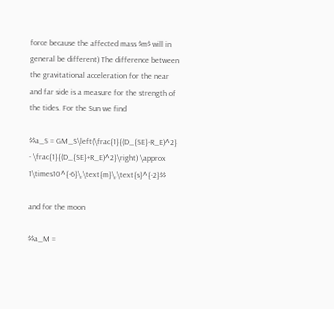force because the affected mass $m$ will in general be different) The difference between the gravitational acceleration for the near and far side is a measure for the strength of the tides. For the Sun we find

$$a_S = GM_S\left(\frac{1}{(D_{SE}-R_E)^2} - \frac{1}{(D_{SE}+R_E)^2}\right) \approx 1\times10^{-6}\,\text{m}\,\text{s}^{-2}$$

and for the moon

$$a_M =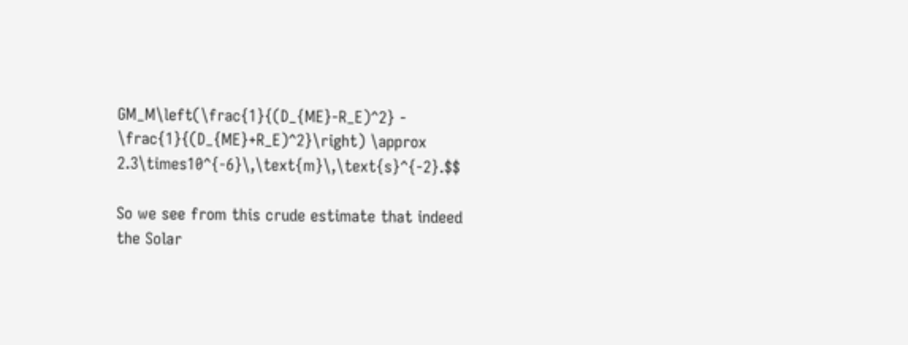GM_M\left(\frac{1}{(D_{ME}-R_E)^2} - \frac{1}{(D_{ME}+R_E)^2}\right) \approx 2.3\times10^{-6}\,\text{m}\,\text{s}^{-2}.$$

So we see from this crude estimate that indeed the Solar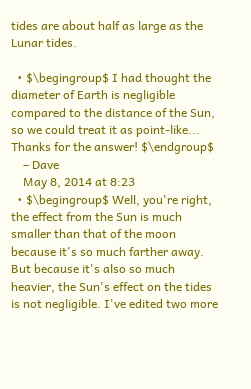tides are about half as large as the Lunar tides.

  • $\begingroup$ I had thought the diameter of Earth is negligible compared to the distance of the Sun, so we could treat it as point-like... Thanks for the answer! $\endgroup$
    – Dave
    May 8, 2014 at 8:23
  • $\begingroup$ Well, you're right, the effect from the Sun is much smaller than that of the moon because it's so much farther away. But because it's also so much heavier, the Sun's effect on the tides is not negligible. I've edited two more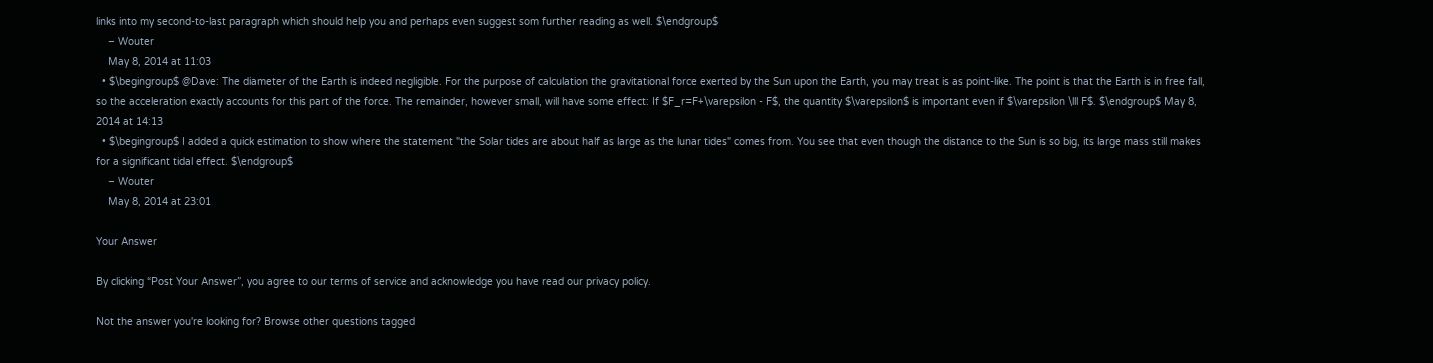links into my second-to-last paragraph which should help you and perhaps even suggest som further reading as well. $\endgroup$
    – Wouter
    May 8, 2014 at 11:03
  • $\begingroup$ @Dave: The diameter of the Earth is indeed negligible. For the purpose of calculation the gravitational force exerted by the Sun upon the Earth, you may treat is as point-like. The point is that the Earth is in free fall, so the acceleration exactly accounts for this part of the force. The remainder, however small, will have some effect: If $F_r=F+\varepsilon - F$, the quantity $\varepsilon$ is important even if $\varepsilon \lll F$. $\endgroup$ May 8, 2014 at 14:13
  • $\begingroup$ I added a quick estimation to show where the statement "the Solar tides are about half as large as the lunar tides" comes from. You see that even though the distance to the Sun is so big, its large mass still makes for a significant tidal effect. $\endgroup$
    – Wouter
    May 8, 2014 at 23:01

Your Answer

By clicking “Post Your Answer”, you agree to our terms of service and acknowledge you have read our privacy policy.

Not the answer you're looking for? Browse other questions tagged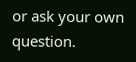or ask your own question.